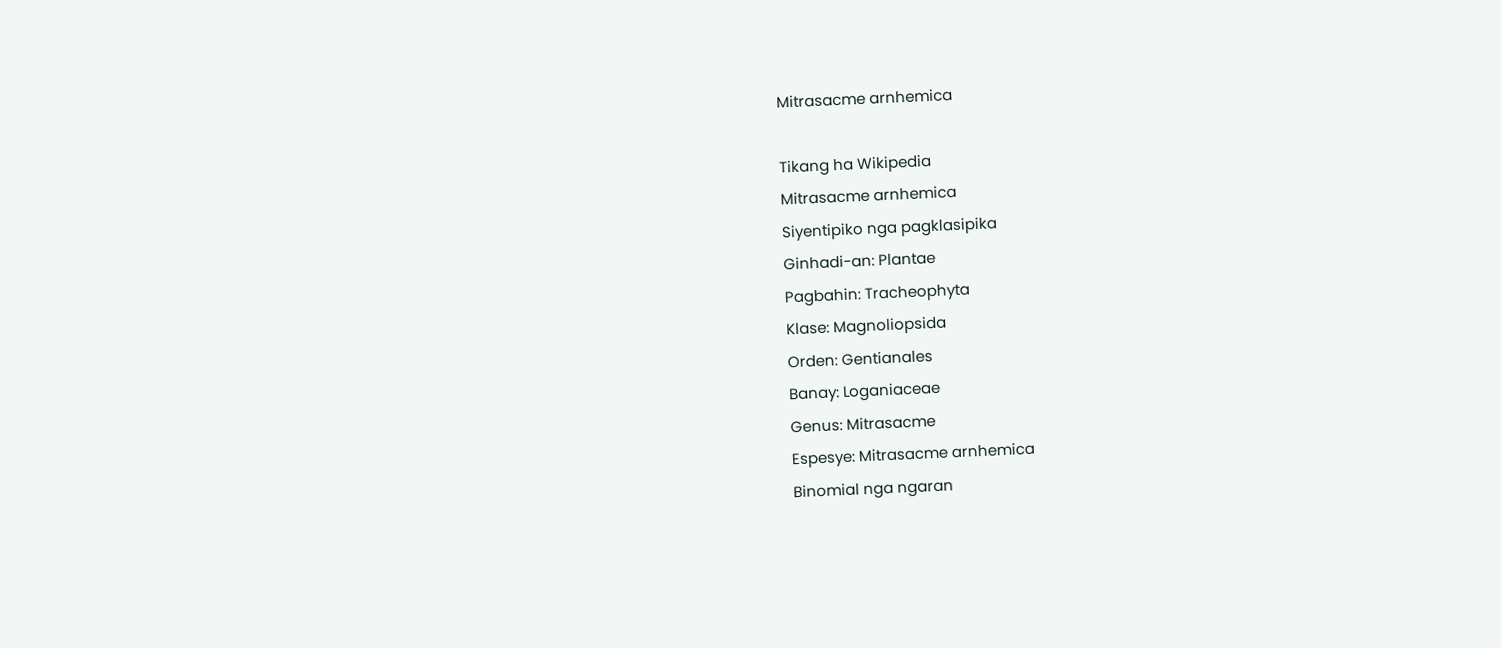Mitrasacme arnhemica

Tikang ha Wikipedia
Mitrasacme arnhemica
Siyentipiko nga pagklasipika
Ginhadi-an: Plantae
Pagbahin: Tracheophyta
Klase: Magnoliopsida
Orden: Gentianales
Banay: Loganiaceae
Genus: Mitrasacme
Espesye: Mitrasacme arnhemica
Binomial nga ngaran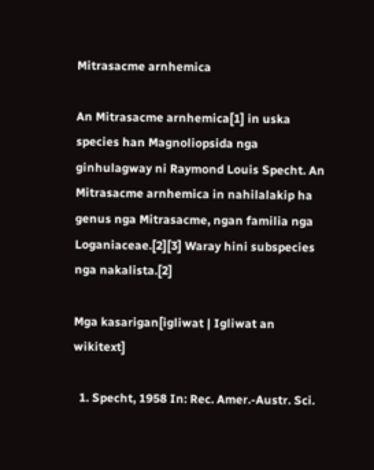Mitrasacme arnhemica

An Mitrasacme arnhemica[1] in uska species han Magnoliopsida nga ginhulagway ni Raymond Louis Specht. An Mitrasacme arnhemica in nahilalakip ha genus nga Mitrasacme, ngan familia nga Loganiaceae.[2][3] Waray hini subspecies nga nakalista.[2]

Mga kasarigan[igliwat | Igliwat an wikitext]

  1. Specht, 1958 In: Rec. Amer.-Austr. Sci.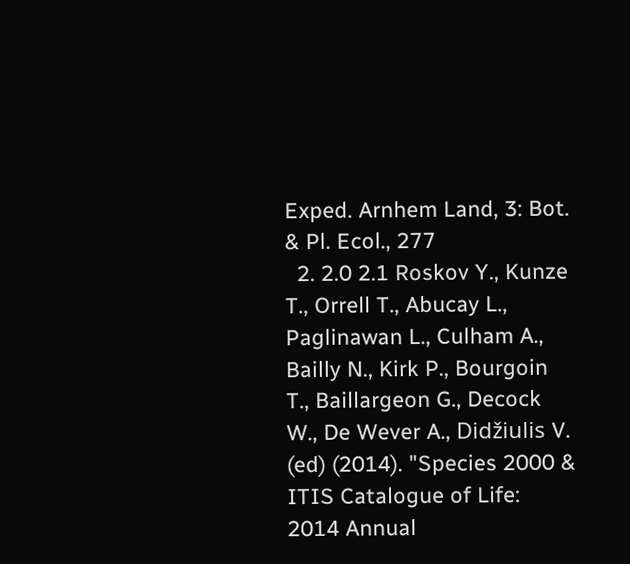Exped. Arnhem Land, 3: Bot. & Pl. Ecol., 277
  2. 2.0 2.1 Roskov Y., Kunze T., Orrell T., Abucay L., Paglinawan L., Culham A., Bailly N., Kirk P., Bourgoin T., Baillargeon G., Decock W., De Wever A., Didžiulis V. (ed) (2014). "Species 2000 & ITIS Catalogue of Life: 2014 Annual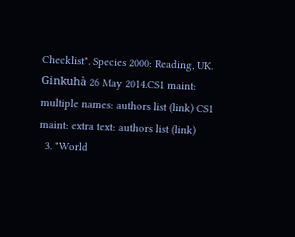Checklist". Species 2000: Reading, UK. Ginkuhà 26 May 2014.CS1 maint: multiple names: authors list (link) CS1 maint: extra text: authors list (link)
  3. "World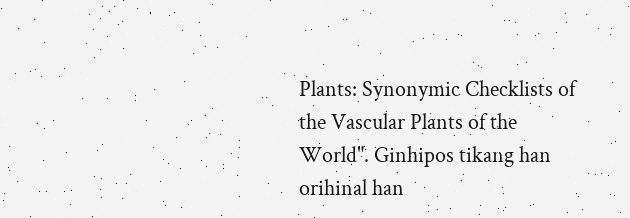Plants: Synonymic Checklists of the Vascular Plants of the World". Ginhipos tikang han orihinal han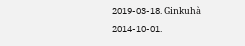2019-03-18. Ginkuhà 2014-10-01.